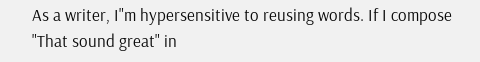As a writer, I"m hypersensitive to reusing words. If I compose "That sound great" in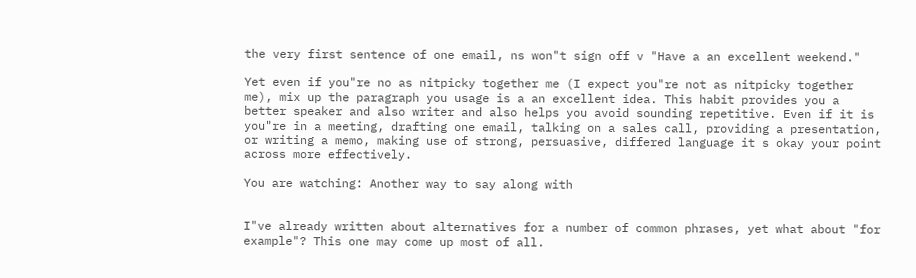the very first sentence of one email, ns won"t sign off v "Have a an excellent weekend."

Yet even if you"re no as nitpicky together me (I expect you"re not as nitpicky together me), mix up the paragraph you usage is a an excellent idea. This habit provides you a better speaker and also writer and also helps you avoid sounding repetitive. Even if it is you"re in a meeting, drafting one email, talking on a sales call, providing a presentation, or writing a memo, making use of strong, persuasive, differed language it s okay your point across more effectively.

You are watching: Another way to say along with


I"ve already written about alternatives for a number of common phrases, yet what about "for example"? This one may come up most of all.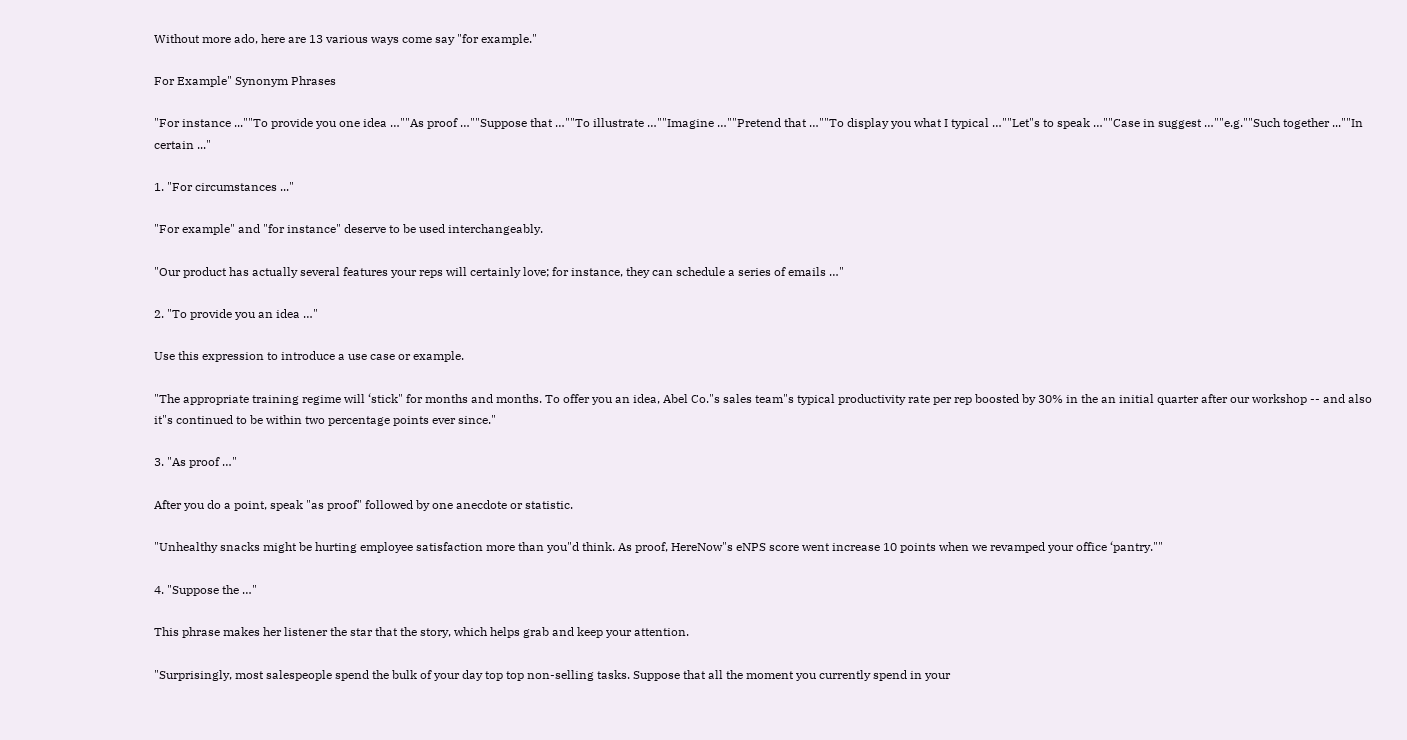Without more ado, here are 13 various ways come say "for example."

For Example" Synonym Phrases

"For instance ...""To provide you one idea …""As proof …""Suppose that …""To illustrate …""Imagine …""Pretend that …""To display you what I typical …""Let"s to speak …""Case in suggest …""e.g.""Such together ...""In certain ..."

1. "For circumstances ..."

"For example" and "for instance" deserve to be used interchangeably.

"Our product has actually several features your reps will certainly love; for instance, they can schedule a series of emails …"

2. "To provide you an idea …"

Use this expression to introduce a use case or example.

"The appropriate training regime will ‘stick" for months and months. To offer you an idea, Abel Co."s sales team"s typical productivity rate per rep boosted by 30% in the an initial quarter after our workshop -- and also it"s continued to be within two percentage points ever since."

3. "As proof …"

After you do a point, speak "as proof" followed by one anecdote or statistic.

"Unhealthy snacks might be hurting employee satisfaction more than you"d think. As proof, HereNow"s eNPS score went increase 10 points when we revamped your office ‘pantry.""

4. "Suppose the …"

This phrase makes her listener the star that the story, which helps grab and keep your attention.

"Surprisingly, most salespeople spend the bulk of your day top top non-selling tasks. Suppose that all the moment you currently spend in your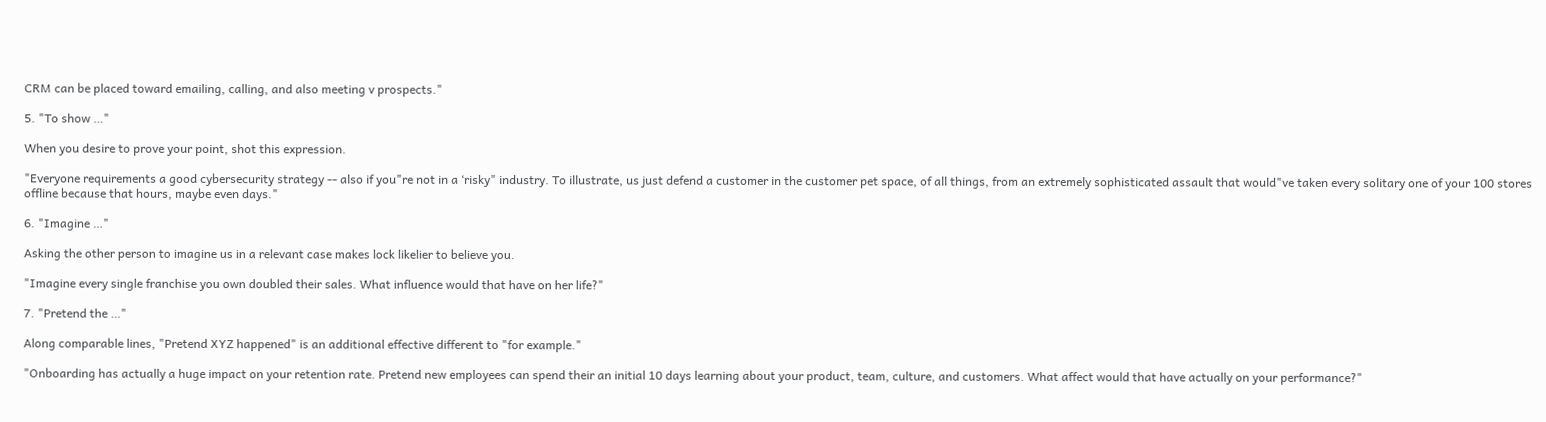CRM can be placed toward emailing, calling, and also meeting v prospects."

5. "To show …"

When you desire to prove your point, shot this expression.

"Everyone requirements a good cybersecurity strategy -- also if you"re not in a ‘risky" industry. To illustrate, us just defend a customer in the customer pet space, of all things, from an extremely sophisticated assault that would"ve taken every solitary one of your 100 stores offline because that hours, maybe even days."

6. "Imagine …"

Asking the other person to imagine us in a relevant case makes lock likelier to believe you.

"Imagine every single franchise you own doubled their sales. What influence would that have on her life?"

7. "Pretend the …"

Along comparable lines, "Pretend XYZ happened" is an additional effective different to "for example."

"Onboarding has actually a huge impact on your retention rate. Pretend new employees can spend their an initial 10 days learning about your product, team, culture, and customers. What affect would that have actually on your performance?"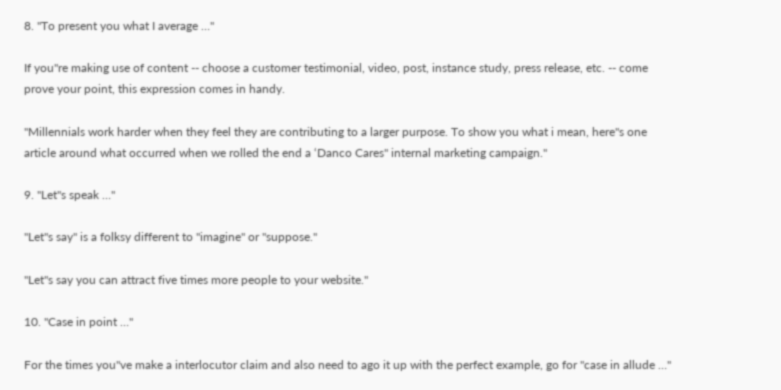8. "To present you what I average …"

If you"re making use of content -- choose a customer testimonial, video, post, instance study, press release, etc. -- come prove your point, this expression comes in handy.

"Millennials work harder when they feel they are contributing to a larger purpose. To show you what i mean, here"s one article around what occurred when we rolled the end a ‘Danco Cares" internal marketing campaign."

9. "Let"s speak …"

"Let"s say" is a folksy different to "imagine" or "suppose."

"Let"s say you can attract five times more people to your website."

10. "Case in point …"

For the times you"ve make a interlocutor claim and also need to ago it up with the perfect example, go for "case in allude …"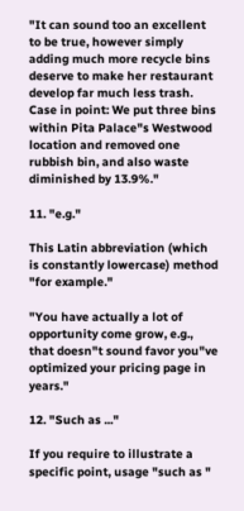"It can sound too an excellent to be true, however simply adding much more recycle bins deserve to make her restaurant develop far much less trash. Case in point: We put three bins within Pita Palace"s Westwood location and removed one rubbish bin, and also waste diminished by 13.9%."

11. "e.g."

This Latin abbreviation (which is constantly lowercase) method "for example."

"You have actually a lot of opportunity come grow, e.g., that doesn"t sound favor you"ve optimized your pricing page in years."

12. "Such as ..."

If you require to illustrate a specific point, usage "such as "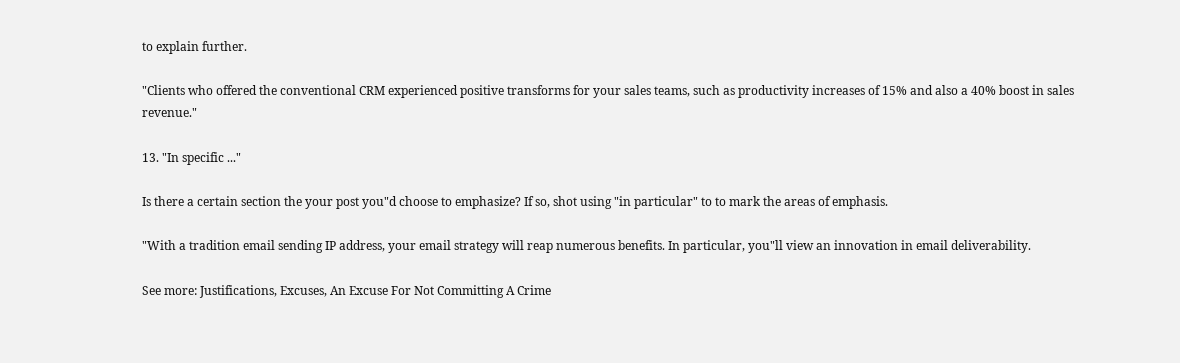to explain further.

"Clients who offered the conventional CRM experienced positive transforms for your sales teams, such as productivity increases of 15% and also a 40% boost in sales revenue."

13. "In specific ..."

Is there a certain section the your post you"d choose to emphasize? If so, shot using "in particular" to to mark the areas of emphasis.

"With a tradition email sending IP address, your email strategy will reap numerous benefits. In particular, you"ll view an innovation in email deliverability.

See more: Justifications, Excuses, An Excuse For Not Committing A Crime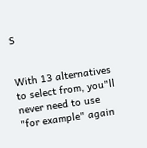S


With 13 alternatives to select from, you"ll never need to use "for example" again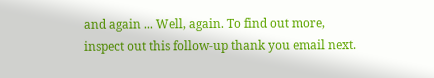and again ... Well, again. To find out more, inspect out this follow-up thank you email next.